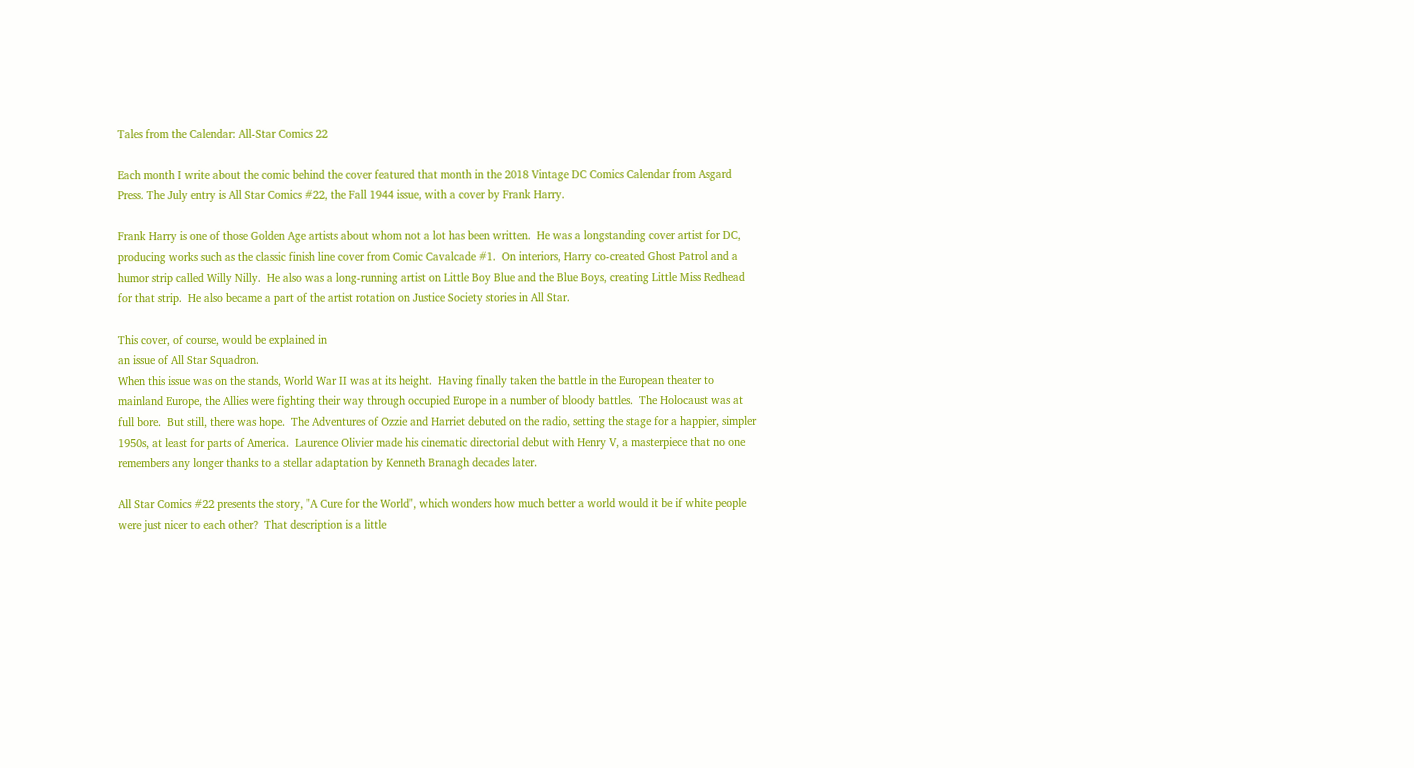Tales from the Calendar: All-Star Comics 22

Each month I write about the comic behind the cover featured that month in the 2018 Vintage DC Comics Calendar from Asgard Press. The July entry is All Star Comics #22, the Fall 1944 issue, with a cover by Frank Harry.

Frank Harry is one of those Golden Age artists about whom not a lot has been written.  He was a longstanding cover artist for DC, producing works such as the classic finish line cover from Comic Cavalcade #1.  On interiors, Harry co-created Ghost Patrol and a humor strip called Willy Nilly.  He also was a long-running artist on Little Boy Blue and the Blue Boys, creating Little Miss Redhead for that strip.  He also became a part of the artist rotation on Justice Society stories in All Star.

This cover, of course, would be explained in
an issue of All Star Squadron.
When this issue was on the stands, World War II was at its height.  Having finally taken the battle in the European theater to mainland Europe, the Allies were fighting their way through occupied Europe in a number of bloody battles.  The Holocaust was at full bore.  But still, there was hope.  The Adventures of Ozzie and Harriet debuted on the radio, setting the stage for a happier, simpler 1950s, at least for parts of America.  Laurence Olivier made his cinematic directorial debut with Henry V, a masterpiece that no one remembers any longer thanks to a stellar adaptation by Kenneth Branagh decades later.

All Star Comics #22 presents the story, "A Cure for the World", which wonders how much better a world would it be if white people were just nicer to each other?  That description is a little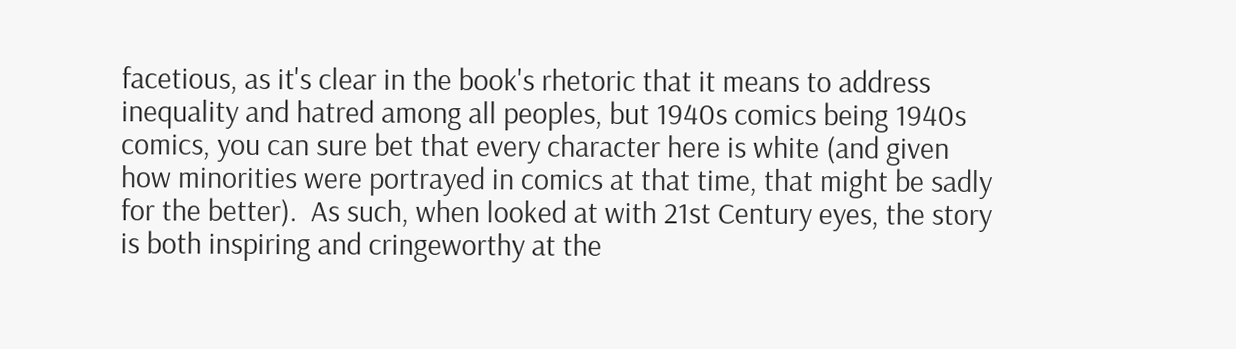facetious, as it's clear in the book's rhetoric that it means to address inequality and hatred among all peoples, but 1940s comics being 1940s comics, you can sure bet that every character here is white (and given how minorities were portrayed in comics at that time, that might be sadly for the better).  As such, when looked at with 21st Century eyes, the story is both inspiring and cringeworthy at the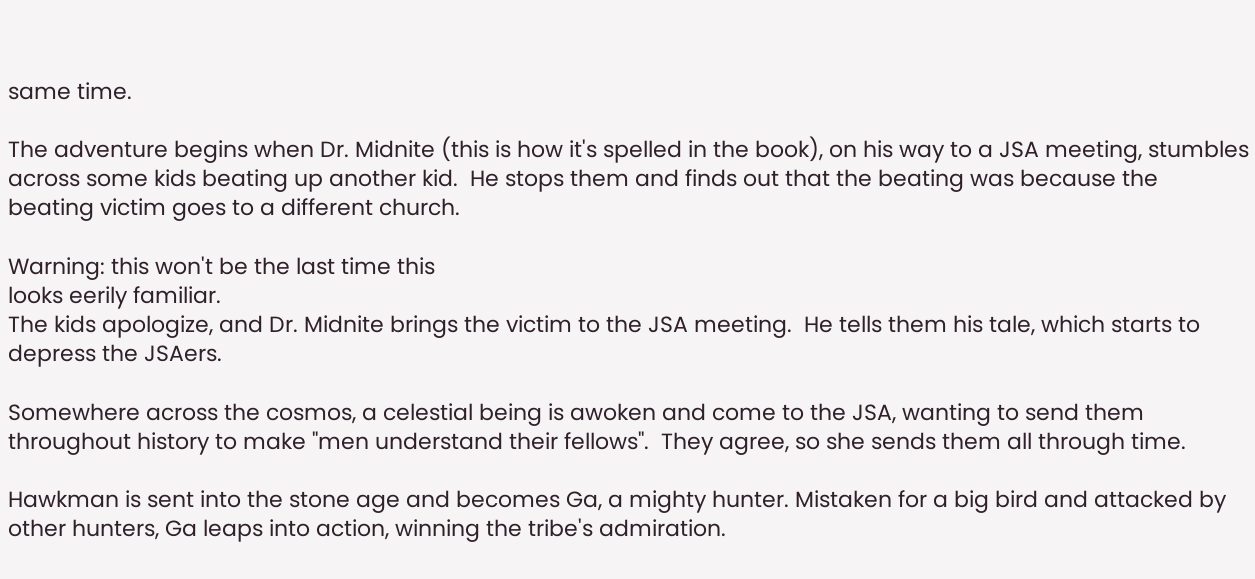same time.

The adventure begins when Dr. Midnite (this is how it's spelled in the book), on his way to a JSA meeting, stumbles across some kids beating up another kid.  He stops them and finds out that the beating was because the beating victim goes to a different church.

Warning: this won't be the last time this
looks eerily familiar.
The kids apologize, and Dr. Midnite brings the victim to the JSA meeting.  He tells them his tale, which starts to depress the JSAers.

Somewhere across the cosmos, a celestial being is awoken and come to the JSA, wanting to send them throughout history to make "men understand their fellows".  They agree, so she sends them all through time.

Hawkman is sent into the stone age and becomes Ga, a mighty hunter. Mistaken for a big bird and attacked by other hunters, Ga leaps into action, winning the tribe's admiration.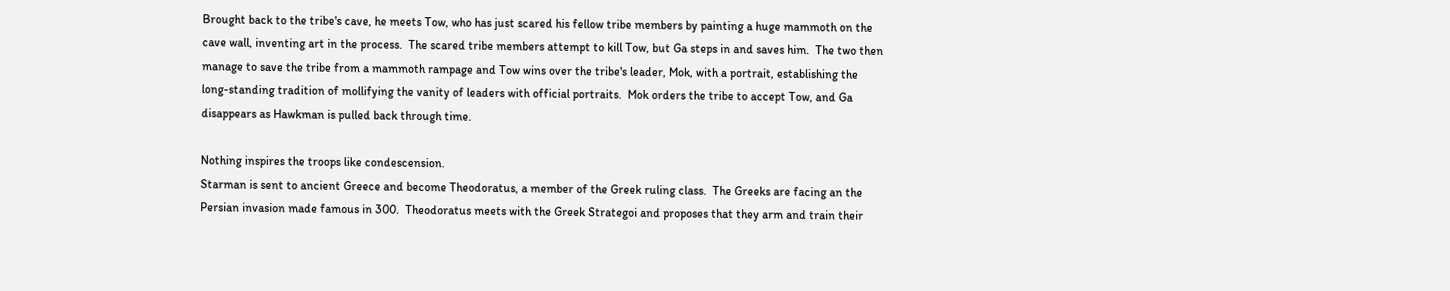Brought back to the tribe's cave, he meets Tow, who has just scared his fellow tribe members by painting a huge mammoth on the cave wall, inventing art in the process.  The scared tribe members attempt to kill Tow, but Ga steps in and saves him.  The two then manage to save the tribe from a mammoth rampage and Tow wins over the tribe's leader, Mok, with a portrait, establishing the long-standing tradition of mollifying the vanity of leaders with official portraits.  Mok orders the tribe to accept Tow, and Ga disappears as Hawkman is pulled back through time.

Nothing inspires the troops like condescension.
Starman is sent to ancient Greece and become Theodoratus, a member of the Greek ruling class.  The Greeks are facing an the Persian invasion made famous in 300.  Theodoratus meets with the Greek Strategoi and proposes that they arm and train their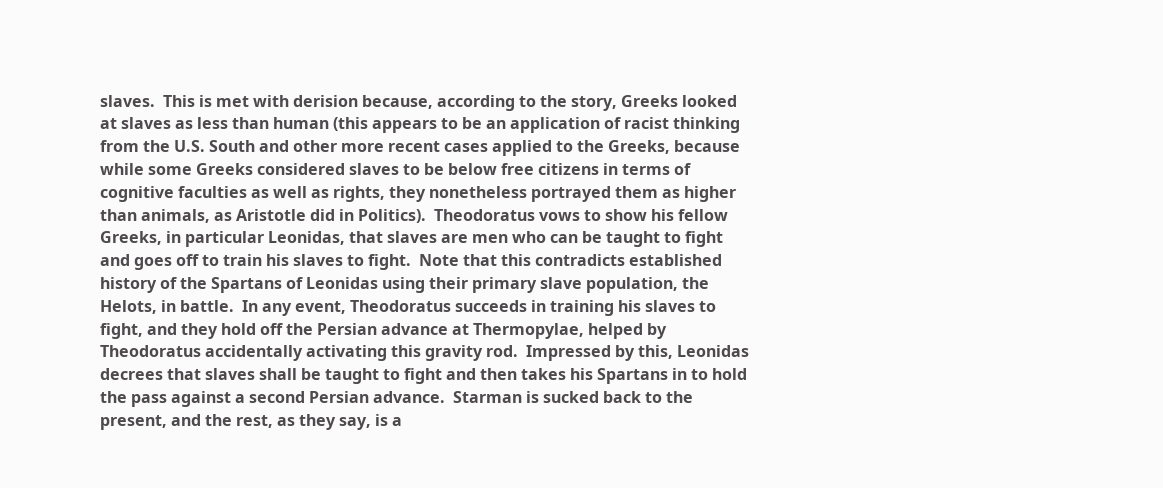slaves.  This is met with derision because, according to the story, Greeks looked at slaves as less than human (this appears to be an application of racist thinking from the U.S. South and other more recent cases applied to the Greeks, because while some Greeks considered slaves to be below free citizens in terms of cognitive faculties as well as rights, they nonetheless portrayed them as higher than animals, as Aristotle did in Politics).  Theodoratus vows to show his fellow Greeks, in particular Leonidas, that slaves are men who can be taught to fight and goes off to train his slaves to fight.  Note that this contradicts established history of the Spartans of Leonidas using their primary slave population, the Helots, in battle.  In any event, Theodoratus succeeds in training his slaves to fight, and they hold off the Persian advance at Thermopylae, helped by Theodoratus accidentally activating this gravity rod.  Impressed by this, Leonidas decrees that slaves shall be taught to fight and then takes his Spartans in to hold the pass against a second Persian advance.  Starman is sucked back to the present, and the rest, as they say, is a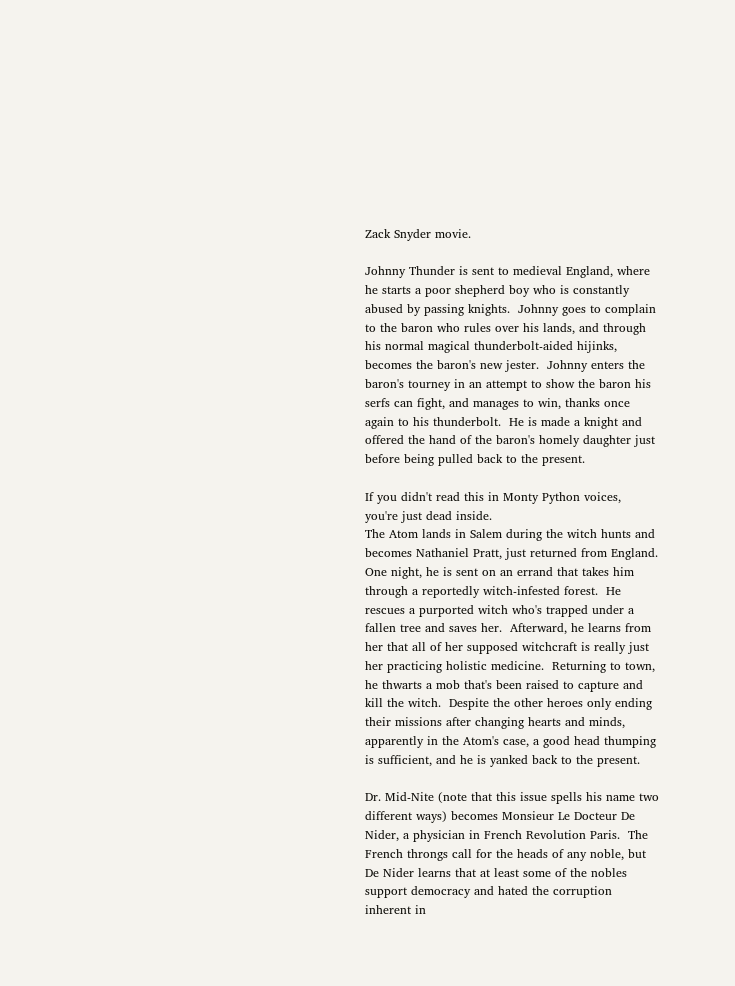Zack Snyder movie.

Johnny Thunder is sent to medieval England, where he starts a poor shepherd boy who is constantly abused by passing knights.  Johnny goes to complain to the baron who rules over his lands, and through his normal magical thunderbolt-aided hijinks, becomes the baron's new jester.  Johnny enters the baron's tourney in an attempt to show the baron his serfs can fight, and manages to win, thanks once again to his thunderbolt.  He is made a knight and offered the hand of the baron's homely daughter just before being pulled back to the present.

If you didn't read this in Monty Python voices,
you're just dead inside.
The Atom lands in Salem during the witch hunts and becomes Nathaniel Pratt, just returned from England.  One night, he is sent on an errand that takes him through a reportedly witch-infested forest.  He rescues a purported witch who's trapped under a fallen tree and saves her.  Afterward, he learns from her that all of her supposed witchcraft is really just her practicing holistic medicine.  Returning to town, he thwarts a mob that's been raised to capture and kill the witch.  Despite the other heroes only ending their missions after changing hearts and minds, apparently in the Atom's case, a good head thumping is sufficient, and he is yanked back to the present.

Dr. Mid-Nite (note that this issue spells his name two different ways) becomes Monsieur Le Docteur De Nider, a physician in French Revolution Paris.  The French throngs call for the heads of any noble, but De Nider learns that at least some of the nobles support democracy and hated the corruption inherent in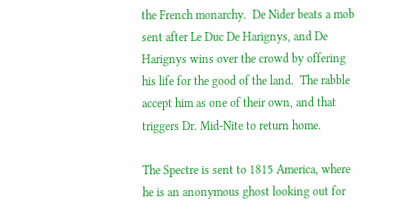the French monarchy.  De Nider beats a mob sent after Le Duc De Harignys, and De Harignys wins over the crowd by offering his life for the good of the land.  The rabble accept him as one of their own, and that triggers Dr. Mid-Nite to return home.

The Spectre is sent to 1815 America, where he is an anonymous ghost looking out for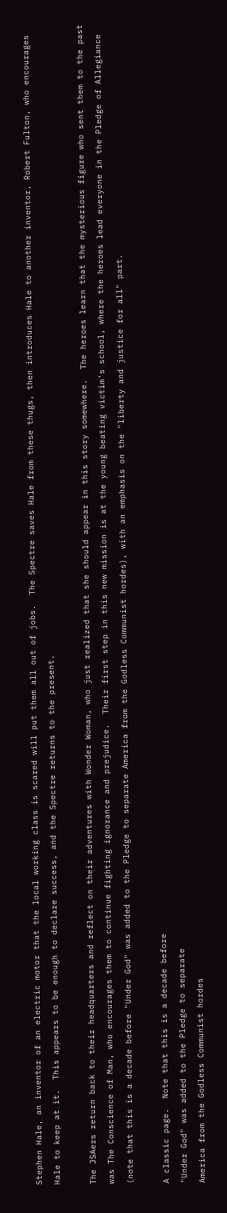Stephen Hale, an inventor of an electric motor that the local working class is scared will put them all out of jobs.  The Spectre saves Hale from these thugs, then introduces Hale to another inventor, Robert Fulton, who encourages Hale to keep at it.  This appears to be enough to declare success, and the Spectre returns to the present.

The JSAers return back to their headquarters and reflect on their adventures with Wonder Woman, who just realized that she should appear in this story somewhere.  The heroes learn that the mysterious figure who sent them to the past was The Conscience of Man, who encourages them to continue fighting ignorance and prejudice.  Their first step in this new mission is at the young beating victim's school, where the heroes lead everyone in the Pledge of Allegiance (note that this is a decade before "Under God" was added to the Pledge to separate America from the Godless Communist hordes), with an emphasis on the "liberty and justice for all" part.

A classic page.  Note that this is a decade before
"Under God" was added to the Pledge to separate
America from the Godless Communist hordes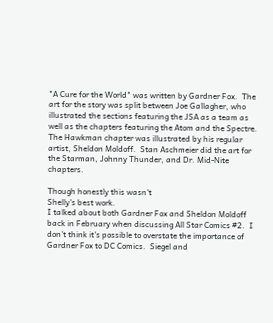"A Cure for the World" was written by Gardner Fox.  The art for the story was split between Joe Gallagher, who illustrated the sections featuring the JSA as a team as well as the chapters featuring the Atom and the Spectre.  The Hawkman chapter was illustrated by his regular artist, Sheldon Moldoff.  Stan Aschmeier did the art for the Starman, Johnny Thunder, and Dr. Mid-Nite chapters.

Though honestly this wasn't
Shelly's best work.
I talked about both Gardner Fox and Sheldon Moldoff back in February when discussing All Star Comics #2.  I don't think it's possible to overstate the importance of Gardner Fox to DC Comics.  Siegel and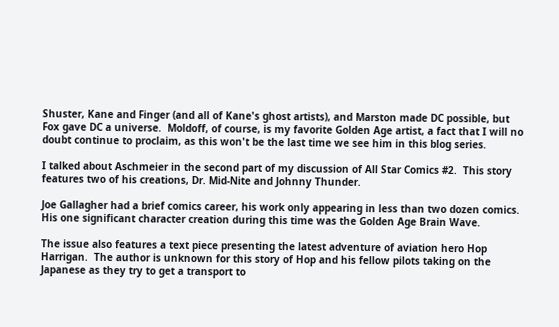Shuster, Kane and Finger (and all of Kane's ghost artists), and Marston made DC possible, but Fox gave DC a universe.  Moldoff, of course, is my favorite Golden Age artist, a fact that I will no doubt continue to proclaim, as this won't be the last time we see him in this blog series.

I talked about Aschmeier in the second part of my discussion of All Star Comics #2.  This story features two of his creations, Dr. Mid-Nite and Johnny Thunder.

Joe Gallagher had a brief comics career, his work only appearing in less than two dozen comics.  His one significant character creation during this time was the Golden Age Brain Wave.

The issue also features a text piece presenting the latest adventure of aviation hero Hop Harrigan.  The author is unknown for this story of Hop and his fellow pilots taking on the Japanese as they try to get a transport to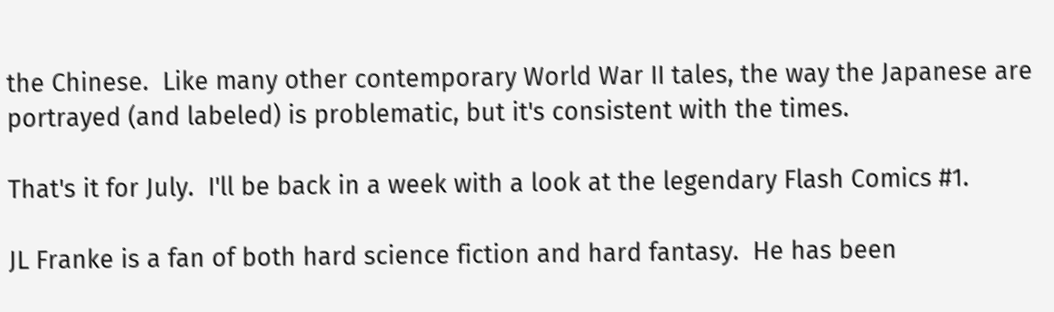the Chinese.  Like many other contemporary World War II tales, the way the Japanese are portrayed (and labeled) is problematic, but it's consistent with the times.

That's it for July.  I'll be back in a week with a look at the legendary Flash Comics #1.

JL Franke is a fan of both hard science fiction and hard fantasy.  He has been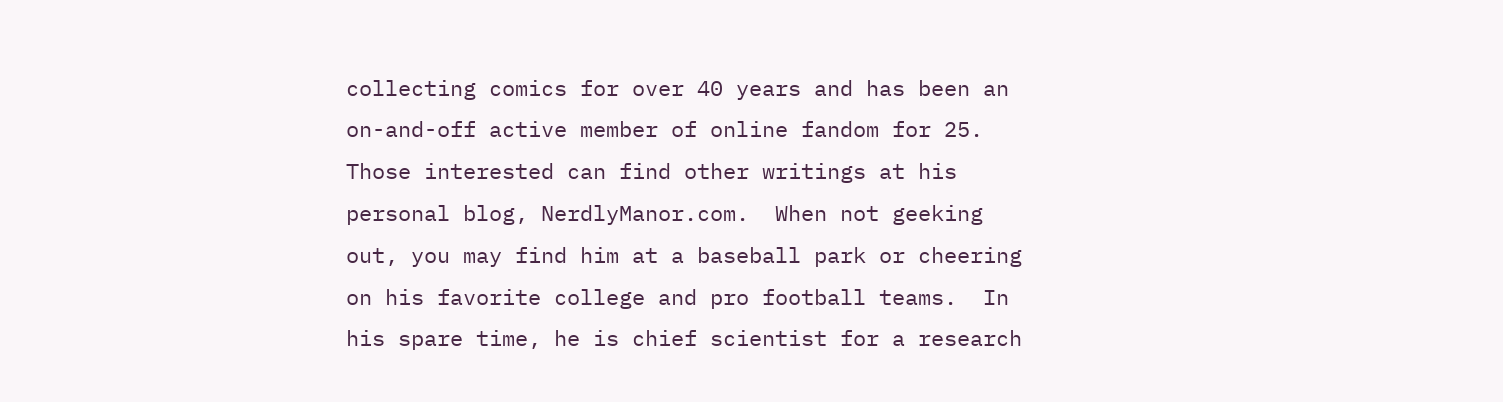collecting comics for over 40 years and has been an on-and-off active member of online fandom for 25.  Those interested can find other writings at his personal blog, NerdlyManor.com.  When not geeking out, you may find him at a baseball park or cheering on his favorite college and pro football teams.  In his spare time, he is chief scientist for a research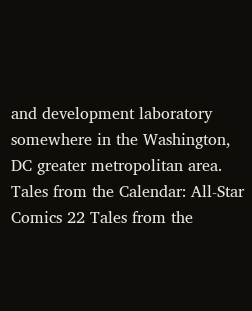and development laboratory somewhere in the Washington, DC greater metropolitan area.
Tales from the Calendar: All-Star Comics 22 Tales from the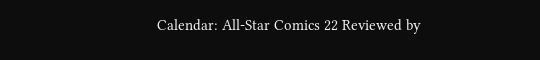Calendar: All-Star Comics 22 Reviewed by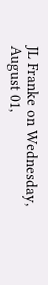JL Franke on Wednesday, August 01,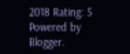2018 Rating: 5
Powered by Blogger.